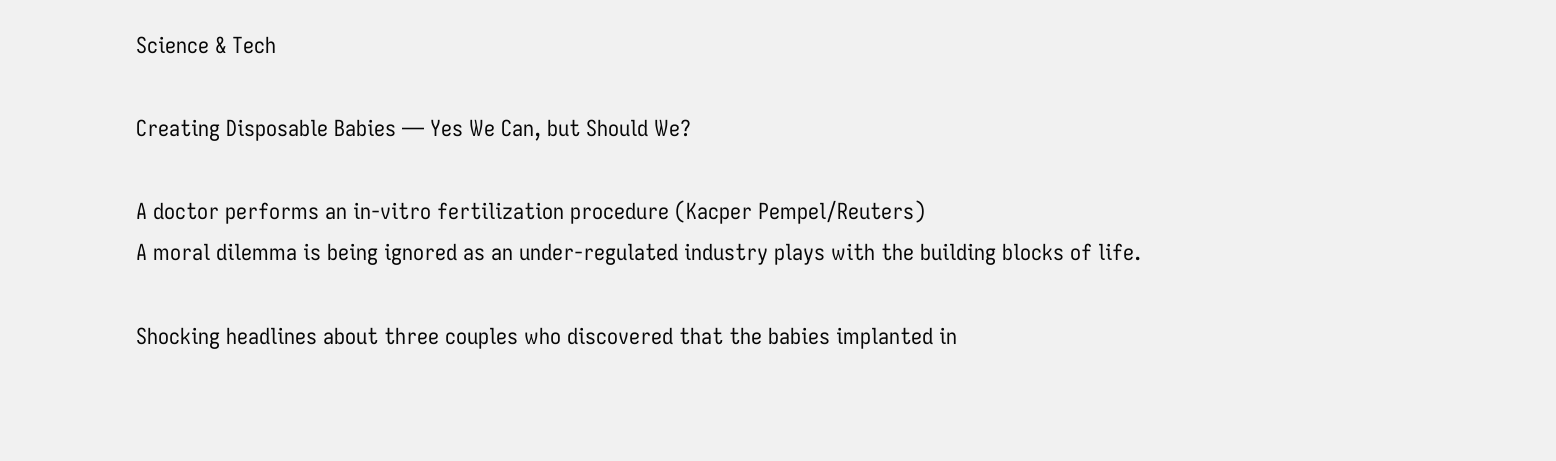Science & Tech

Creating Disposable Babies — Yes We Can, but Should We?

A doctor performs an in-vitro fertilization procedure (Kacper Pempel/Reuters)
A moral dilemma is being ignored as an under-regulated industry plays with the building blocks of life.

Shocking headlines about three couples who discovered that the babies implanted in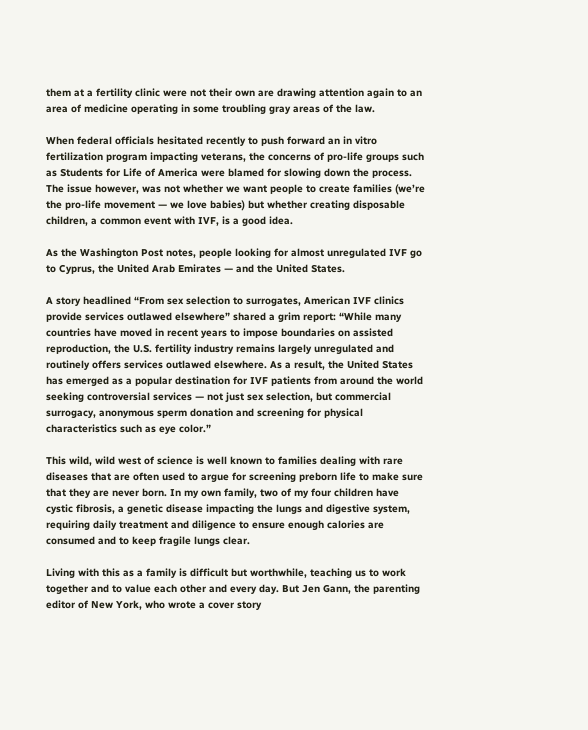them at a fertility clinic were not their own are drawing attention again to an area of medicine operating in some troubling gray areas of the law.

When federal officials hesitated recently to push forward an in vitro fertilization program impacting veterans, the concerns of pro-life groups such as Students for Life of America were blamed for slowing down the process. The issue however, was not whether we want people to create families (we’re the pro-life movement — we love babies) but whether creating disposable children, a common event with IVF, is a good idea.

As the Washington Post notes, people looking for almost unregulated IVF go to Cyprus, the United Arab Emirates — and the United States.

A story headlined “From sex selection to surrogates, American IVF clinics provide services outlawed elsewhere” shared a grim report: “While many countries have moved in recent years to impose boundaries on assisted reproduction, the U.S. fertility industry remains largely unregulated and routinely offers services outlawed elsewhere. As a result, the United States has emerged as a popular destination for IVF patients from around the world seeking controversial services — not just sex selection, but commercial surrogacy, anonymous sperm donation and screening for physical characteristics such as eye color.”

This wild, wild west of science is well known to families dealing with rare diseases that are often used to argue for screening preborn life to make sure that they are never born. In my own family, two of my four children have cystic fibrosis, a genetic disease impacting the lungs and digestive system, requiring daily treatment and diligence to ensure enough calories are consumed and to keep fragile lungs clear.

Living with this as a family is difficult but worthwhile, teaching us to work together and to value each other and every day. But Jen Gann, the parenting editor of New York, who wrote a cover story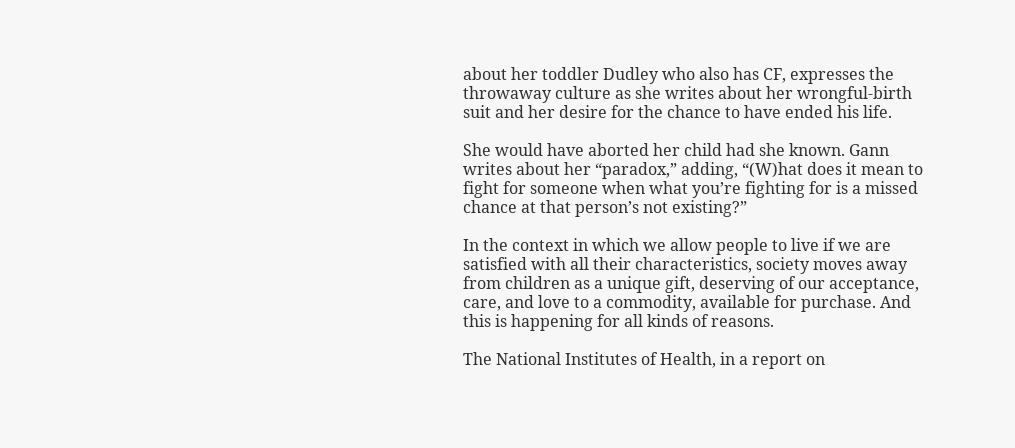about her toddler Dudley who also has CF, expresses the throwaway culture as she writes about her wrongful-birth suit and her desire for the chance to have ended his life.

She would have aborted her child had she known. Gann writes about her “paradox,” adding, “(W)hat does it mean to fight for someone when what you’re fighting for is a missed chance at that person’s not existing?”

In the context in which we allow people to live if we are satisfied with all their characteristics, society moves away from children as a unique gift, deserving of our acceptance, care, and love to a commodity, available for purchase. And this is happening for all kinds of reasons.

The National Institutes of Health, in a report on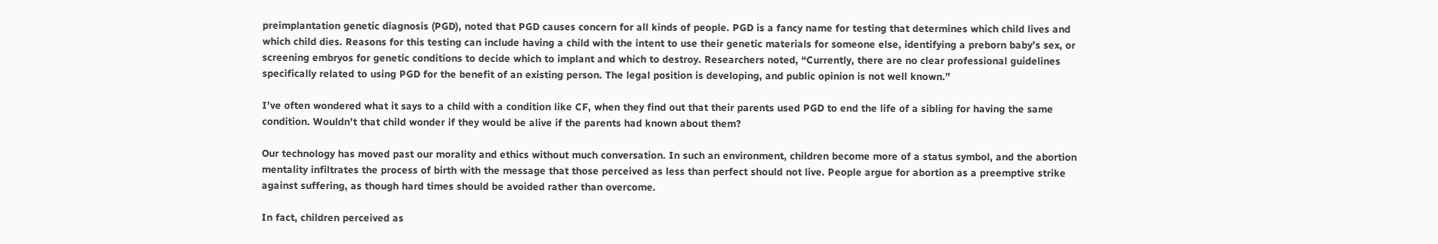preimplantation genetic diagnosis (PGD), noted that PGD causes concern for all kinds of people. PGD is a fancy name for testing that determines which child lives and which child dies. Reasons for this testing can include having a child with the intent to use their genetic materials for someone else, identifying a preborn baby’s sex, or screening embryos for genetic conditions to decide which to implant and which to destroy. Researchers noted, “Currently, there are no clear professional guidelines specifically related to using PGD for the benefit of an existing person. The legal position is developing, and public opinion is not well known.”

I’ve often wondered what it says to a child with a condition like CF, when they find out that their parents used PGD to end the life of a sibling for having the same condition. Wouldn’t that child wonder if they would be alive if the parents had known about them?

Our technology has moved past our morality and ethics without much conversation. In such an environment, children become more of a status symbol, and the abortion mentality infiltrates the process of birth with the message that those perceived as less than perfect should not live. People argue for abortion as a preemptive strike against suffering, as though hard times should be avoided rather than overcome.

In fact, children perceived as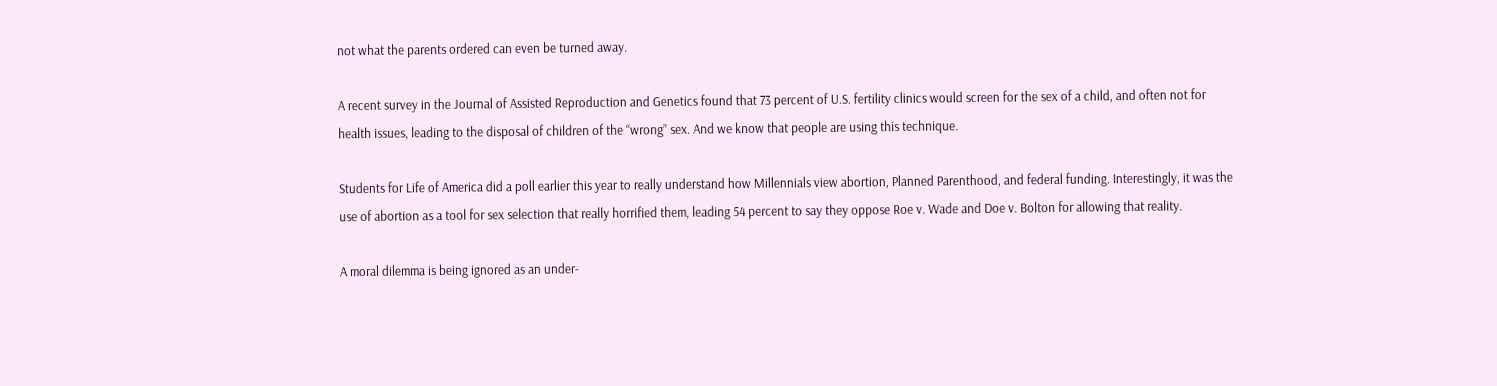not what the parents ordered can even be turned away.

A recent survey in the Journal of Assisted Reproduction and Genetics found that 73 percent of U.S. fertility clinics would screen for the sex of a child, and often not for health issues, leading to the disposal of children of the “wrong” sex. And we know that people are using this technique.

Students for Life of America did a poll earlier this year to really understand how Millennials view abortion, Planned Parenthood, and federal funding. Interestingly, it was the use of abortion as a tool for sex selection that really horrified them, leading 54 percent to say they oppose Roe v. Wade and Doe v. Bolton for allowing that reality.

A moral dilemma is being ignored as an under-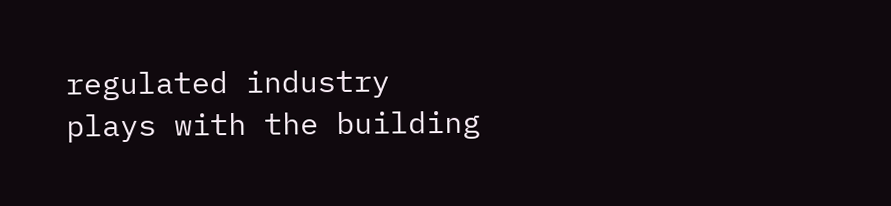regulated industry plays with the building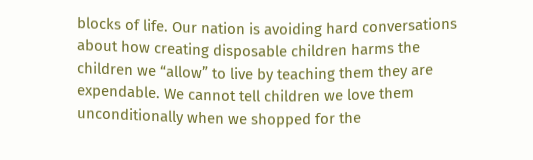blocks of life. Our nation is avoiding hard conversations about how creating disposable children harms the children we “allow” to live by teaching them they are expendable. We cannot tell children we love them unconditionally when we shopped for the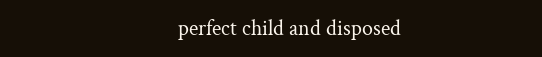perfect child and disposed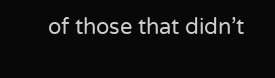of those that didn’t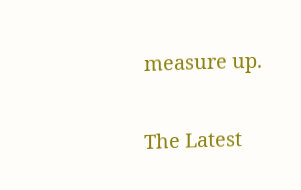measure up.


The Latest